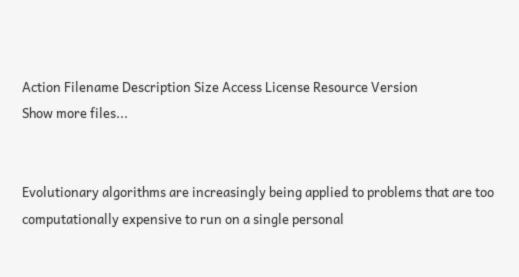Action Filename Description Size Access License Resource Version
Show more files...


Evolutionary algorithms are increasingly being applied to problems that are too computationally expensive to run on a single personal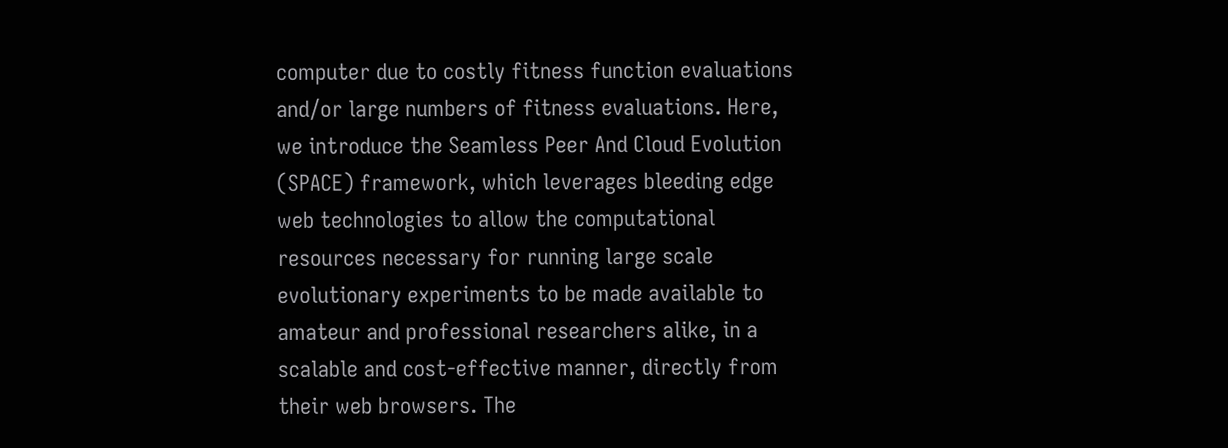computer due to costly fitness function evaluations and/or large numbers of fitness evaluations. Here, we introduce the Seamless Peer And Cloud Evolution (SPACE) framework, which leverages bleeding edge web technologies to allow the computational resources necessary for running large scale evolutionary experiments to be made available to amateur and professional researchers alike, in a scalable and cost-effective manner, directly from their web browsers. The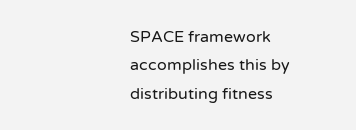SPACE framework accomplishes this by distributing fitness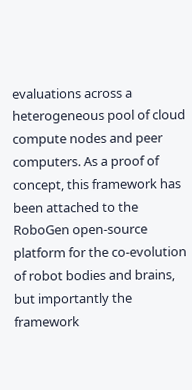evaluations across a heterogeneous pool of cloud compute nodes and peer computers. As a proof of concept, this framework has been attached to the RoboGen open-source platform for the co-evolution of robot bodies and brains, but importantly the framework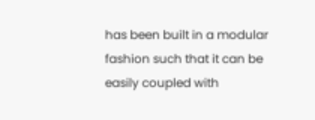has been built in a modular fashion such that it can be easily coupled with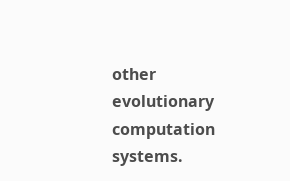other evolutionary computation systems.